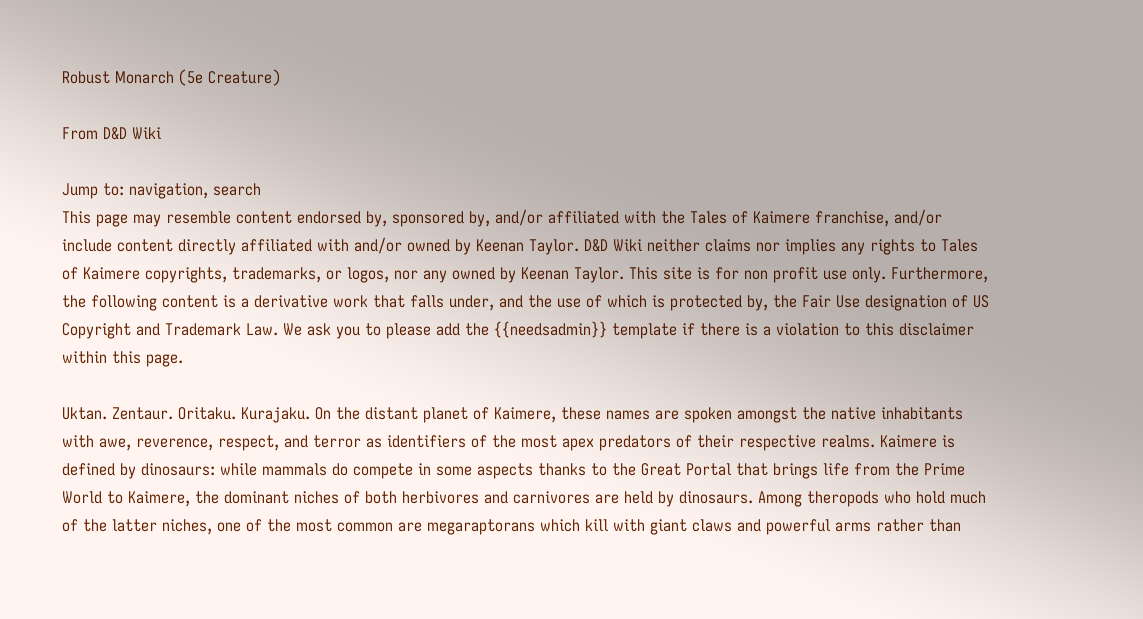Robust Monarch (5e Creature)

From D&D Wiki

Jump to: navigation, search
This page may resemble content endorsed by, sponsored by, and/or affiliated with the Tales of Kaimere franchise, and/or include content directly affiliated with and/or owned by Keenan Taylor. D&D Wiki neither claims nor implies any rights to Tales of Kaimere copyrights, trademarks, or logos, nor any owned by Keenan Taylor. This site is for non profit use only. Furthermore, the following content is a derivative work that falls under, and the use of which is protected by, the Fair Use designation of US Copyright and Trademark Law. We ask you to please add the {{needsadmin}} template if there is a violation to this disclaimer within this page.

Uktan. Zentaur. Oritaku. Kurajaku. On the distant planet of Kaimere, these names are spoken amongst the native inhabitants with awe, reverence, respect, and terror as identifiers of the most apex predators of their respective realms. Kaimere is defined by dinosaurs: while mammals do compete in some aspects thanks to the Great Portal that brings life from the Prime World to Kaimere, the dominant niches of both herbivores and carnivores are held by dinosaurs. Among theropods who hold much of the latter niches, one of the most common are megaraptorans which kill with giant claws and powerful arms rather than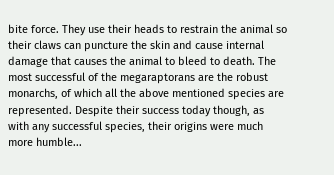bite force. They use their heads to restrain the animal so their claws can puncture the skin and cause internal damage that causes the animal to bleed to death. The most successful of the megaraptorans are the robust monarchs, of which all the above mentioned species are represented. Despite their success today though, as with any successful species, their origins were much more humble...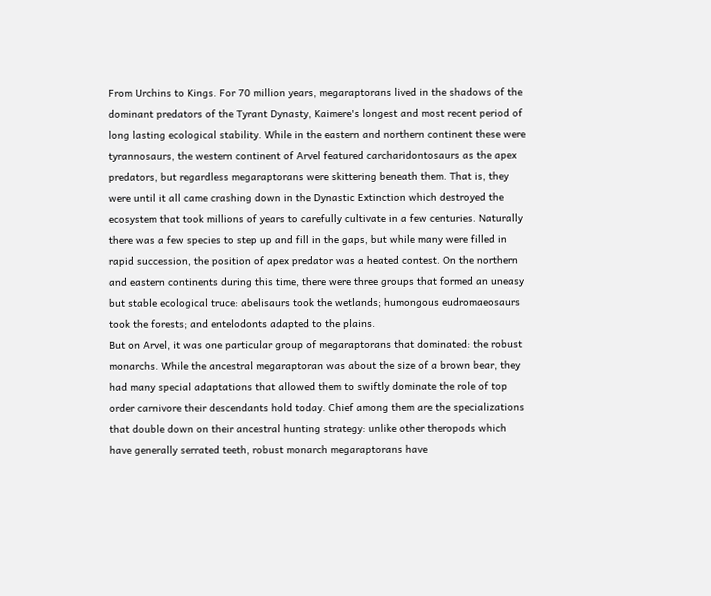From Urchins to Kings. For 70 million years, megaraptorans lived in the shadows of the dominant predators of the Tyrant Dynasty, Kaimere's longest and most recent period of long lasting ecological stability. While in the eastern and northern continent these were tyrannosaurs, the western continent of Arvel featured carcharidontosaurs as the apex predators, but regardless megaraptorans were skittering beneath them. That is, they were until it all came crashing down in the Dynastic Extinction which destroyed the ecosystem that took millions of years to carefully cultivate in a few centuries. Naturally there was a few species to step up and fill in the gaps, but while many were filled in rapid succession, the position of apex predator was a heated contest. On the northern and eastern continents during this time, there were three groups that formed an uneasy but stable ecological truce: abelisaurs took the wetlands; humongous eudromaeosaurs took the forests; and entelodonts adapted to the plains.
But on Arvel, it was one particular group of megaraptorans that dominated: the robust monarchs. While the ancestral megaraptoran was about the size of a brown bear, they had many special adaptations that allowed them to swiftly dominate the role of top order carnivore their descendants hold today. Chief among them are the specializations that double down on their ancestral hunting strategy: unlike other theropods which have generally serrated teeth, robust monarch megaraptorans have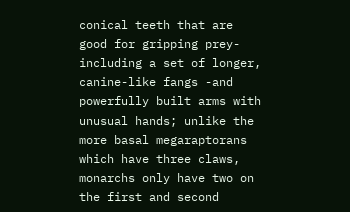conical teeth that are good for gripping prey- including a set of longer, canine-like fangs -and powerfully built arms with unusual hands; unlike the more basal megaraptorans which have three claws, monarchs only have two on the first and second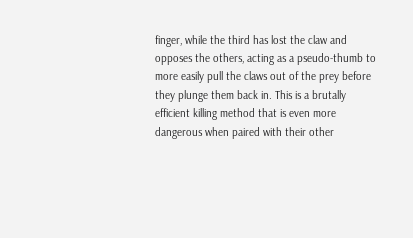finger, while the third has lost the claw and opposes the others, acting as a pseudo-thumb to more easily pull the claws out of the prey before they plunge them back in. This is a brutally efficient killing method that is even more dangerous when paired with their other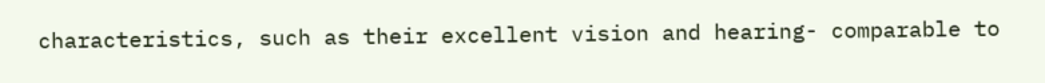characteristics, such as their excellent vision and hearing- comparable to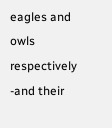eagles and owls respectively -and their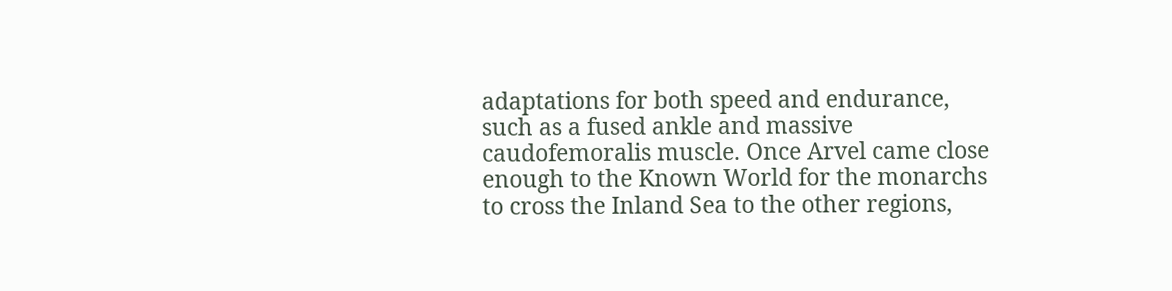adaptations for both speed and endurance, such as a fused ankle and massive caudofemoralis muscle. Once Arvel came close enough to the Known World for the monarchs to cross the Inland Sea to the other regions,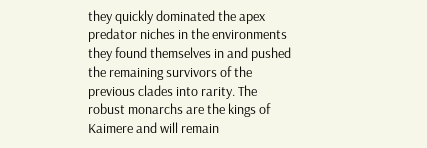they quickly dominated the apex predator niches in the environments they found themselves in and pushed the remaining survivors of the previous clades into rarity. The robust monarchs are the kings of Kaimere and will remain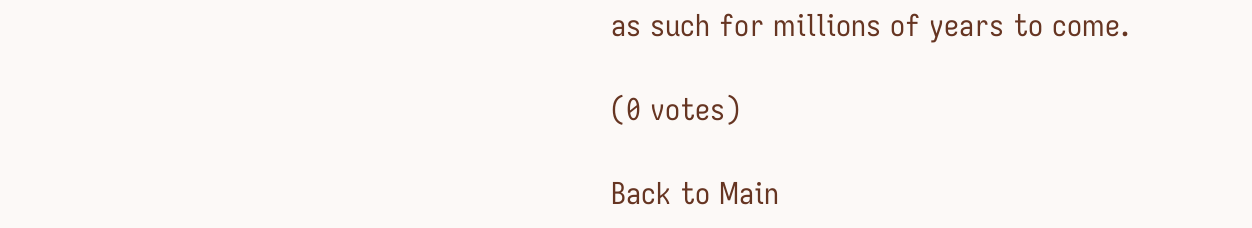as such for millions of years to come.

(0 votes)

Back to Main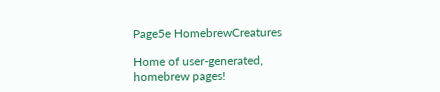Page5e HomebrewCreatures

Home of user-generated,
homebrew pages!